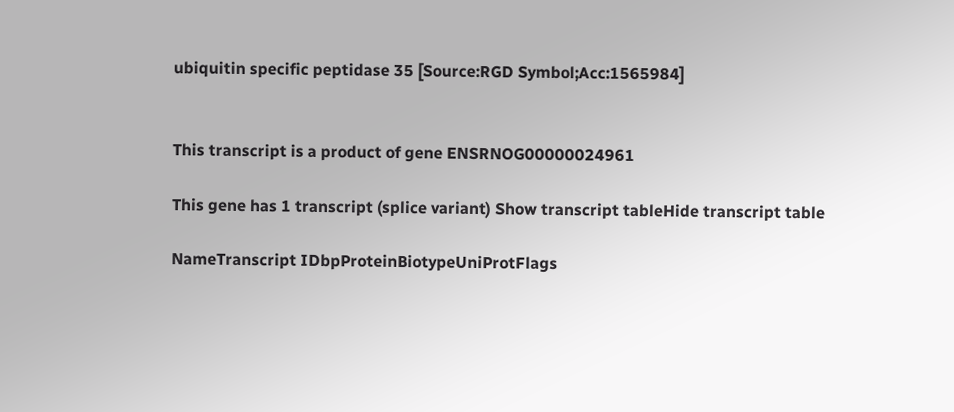ubiquitin specific peptidase 35 [Source:RGD Symbol;Acc:1565984]


This transcript is a product of gene ENSRNOG00000024961

This gene has 1 transcript (splice variant) Show transcript tableHide transcript table

NameTranscript IDbpProteinBiotypeUniProtFlags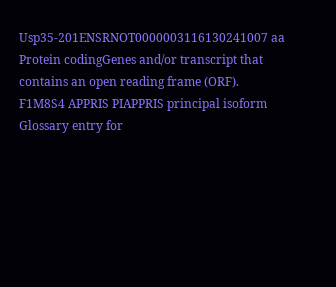Usp35-201ENSRNOT0000003116130241007 aa
Protein codingGenes and/or transcript that contains an open reading frame (ORF).
F1M8S4 APPRIS PIAPPRIS principal isoform
Glossary entry for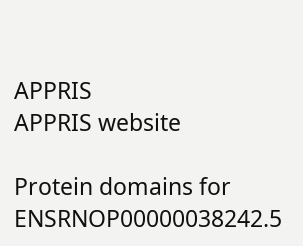APPRIS
APPRIS website

Protein domains for ENSRNOP00000038242.5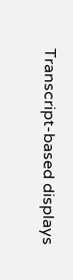Transcript-based displays